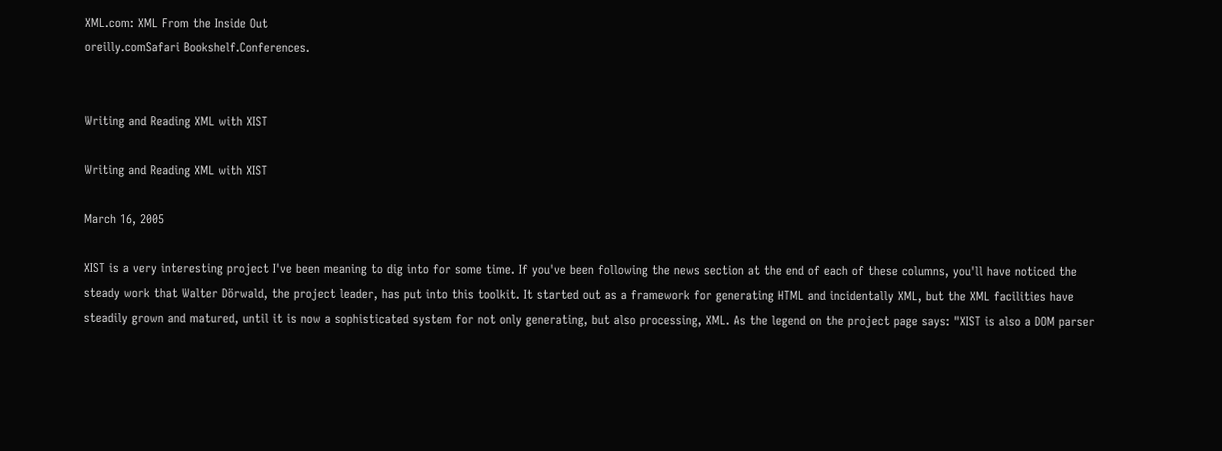XML.com: XML From the Inside Out
oreilly.comSafari Bookshelf.Conferences.


Writing and Reading XML with XIST

Writing and Reading XML with XIST

March 16, 2005

XIST is a very interesting project I've been meaning to dig into for some time. If you've been following the news section at the end of each of these columns, you'll have noticed the steady work that Walter Dörwald, the project leader, has put into this toolkit. It started out as a framework for generating HTML and incidentally XML, but the XML facilities have steadily grown and matured, until it is now a sophisticated system for not only generating, but also processing, XML. As the legend on the project page says: "XIST is also a DOM parser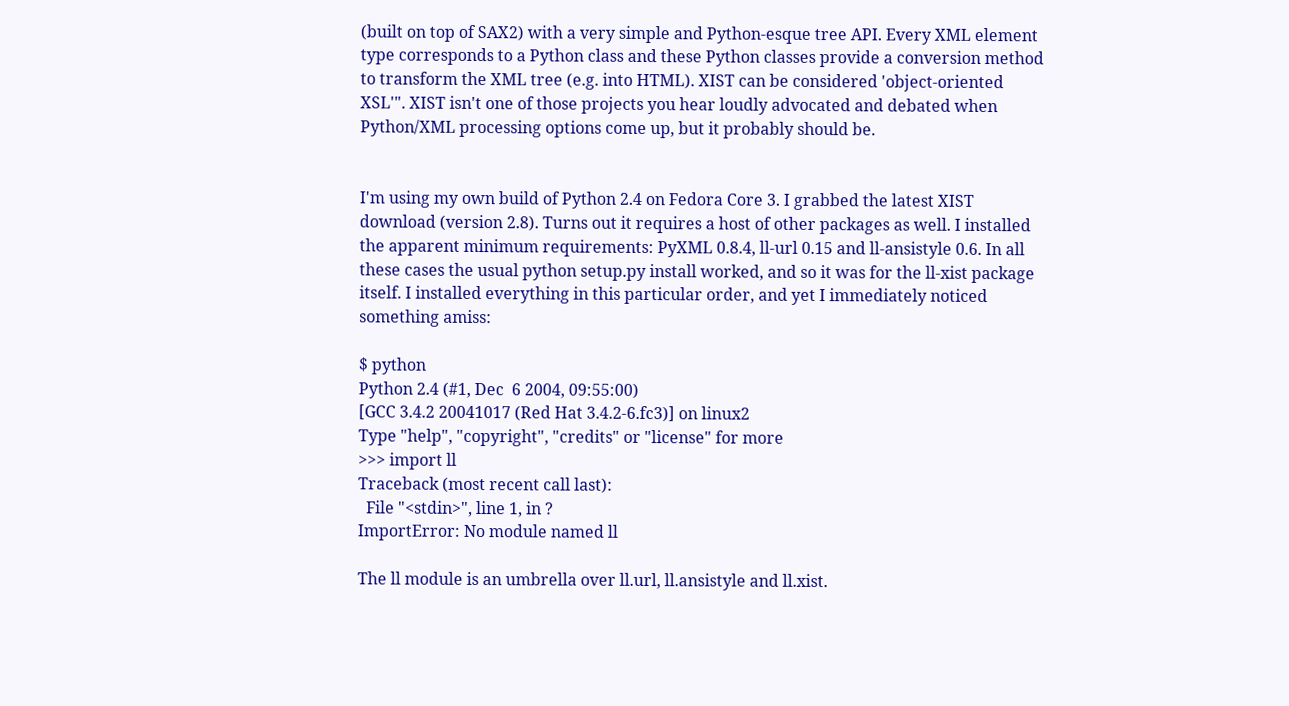(built on top of SAX2) with a very simple and Python-esque tree API. Every XML element type corresponds to a Python class and these Python classes provide a conversion method to transform the XML tree (e.g. into HTML). XIST can be considered 'object-oriented XSL'". XIST isn't one of those projects you hear loudly advocated and debated when Python/XML processing options come up, but it probably should be.


I'm using my own build of Python 2.4 on Fedora Core 3. I grabbed the latest XIST download (version 2.8). Turns out it requires a host of other packages as well. I installed the apparent minimum requirements: PyXML 0.8.4, ll-url 0.15 and ll-ansistyle 0.6. In all these cases the usual python setup.py install worked, and so it was for the ll-xist package itself. I installed everything in this particular order, and yet I immediately noticed something amiss:

$ python
Python 2.4 (#1, Dec  6 2004, 09:55:00)
[GCC 3.4.2 20041017 (Red Hat 3.4.2-6.fc3)] on linux2
Type "help", "copyright", "credits" or "license" for more
>>> import ll
Traceback (most recent call last):
  File "<stdin>", line 1, in ?
ImportError: No module named ll

The ll module is an umbrella over ll.url, ll.ansistyle and ll.xist.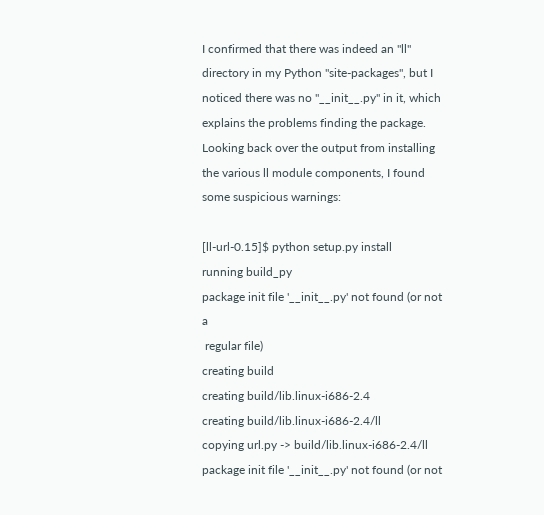I confirmed that there was indeed an "ll" directory in my Python "site-packages", but I noticed there was no "__init__.py" in it, which explains the problems finding the package. Looking back over the output from installing the various ll module components, I found some suspicious warnings:

[ll-url-0.15]$ python setup.py install
running build_py
package init file '__init__.py' not found (or not a
 regular file)
creating build
creating build/lib.linux-i686-2.4
creating build/lib.linux-i686-2.4/ll
copying url.py -> build/lib.linux-i686-2.4/ll
package init file '__init__.py' not found (or not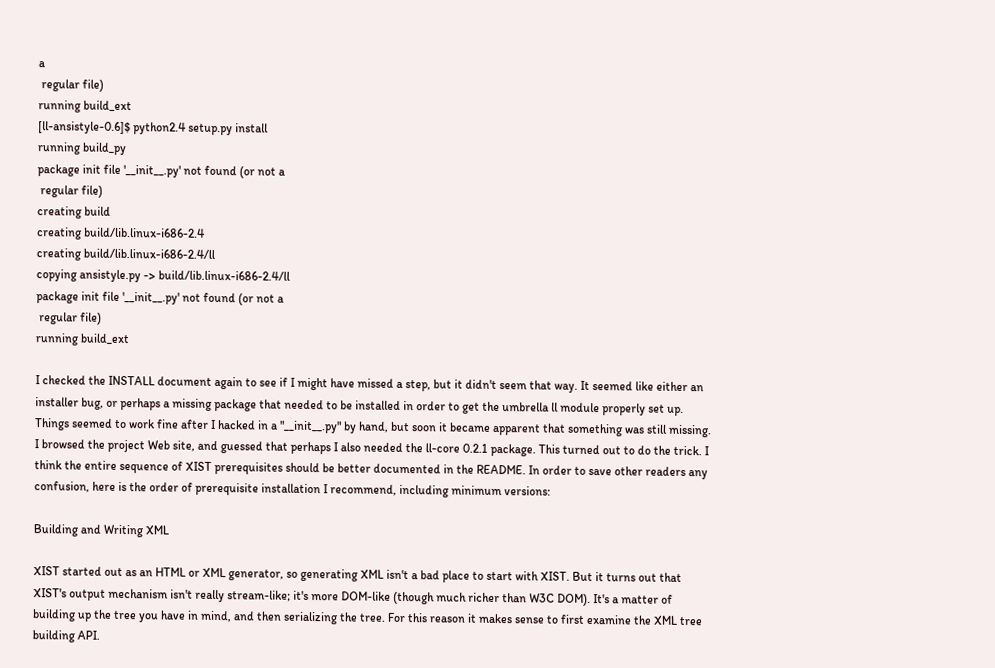a
 regular file)
running build_ext
[ll-ansistyle-0.6]$ python2.4 setup.py install
running build_py
package init file '__init__.py' not found (or not a
 regular file)
creating build
creating build/lib.linux-i686-2.4
creating build/lib.linux-i686-2.4/ll
copying ansistyle.py -> build/lib.linux-i686-2.4/ll
package init file '__init__.py' not found (or not a
 regular file)
running build_ext

I checked the INSTALL document again to see if I might have missed a step, but it didn't seem that way. It seemed like either an installer bug, or perhaps a missing package that needed to be installed in order to get the umbrella ll module properly set up. Things seemed to work fine after I hacked in a "__init__.py" by hand, but soon it became apparent that something was still missing. I browsed the project Web site, and guessed that perhaps I also needed the ll-core 0.2.1 package. This turned out to do the trick. I think the entire sequence of XIST prerequisites should be better documented in the README. In order to save other readers any confusion, here is the order of prerequisite installation I recommend, including minimum versions:

Building and Writing XML

XIST started out as an HTML or XML generator, so generating XML isn't a bad place to start with XIST. But it turns out that XIST's output mechanism isn't really stream-like; it's more DOM-like (though much richer than W3C DOM). It's a matter of building up the tree you have in mind, and then serializing the tree. For this reason it makes sense to first examine the XML tree building API.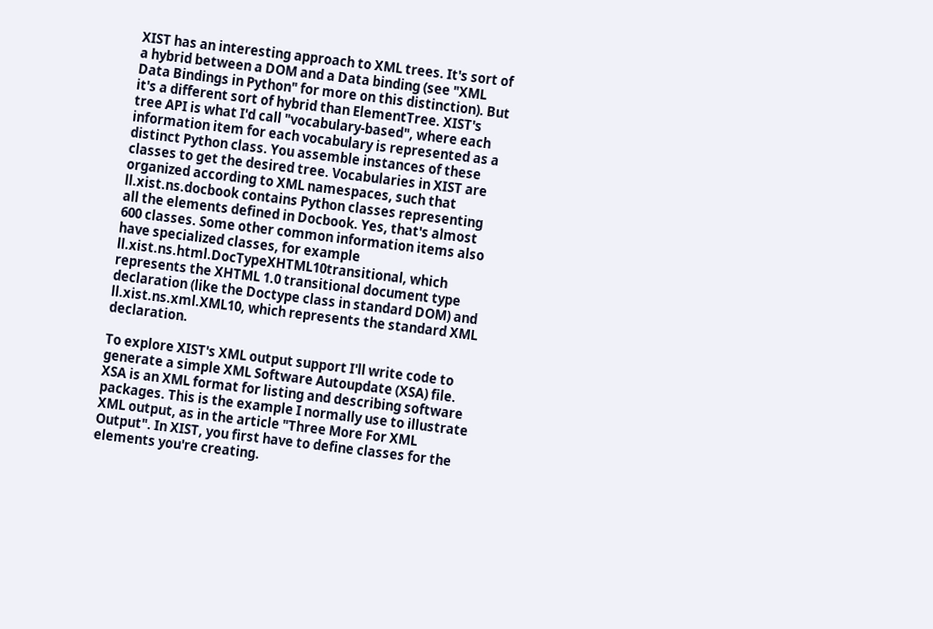XIST has an interesting approach to XML trees. It's sort of a hybrid between a DOM and a Data binding (see "XML Data Bindings in Python" for more on this distinction). But it's a different sort of hybrid than ElementTree. XIST's tree API is what I'd call "vocabulary-based", where each information item for each vocabulary is represented as a distinct Python class. You assemble instances of these classes to get the desired tree. Vocabularies in XIST are organized according to XML namespaces, such that ll.xist.ns.docbook contains Python classes representing all the elements defined in Docbook. Yes, that's almost 600 classes. Some other common information items also have specialized classes, for example ll.xist.ns.html.DocTypeXHTML10transitional, which represents the XHTML 1.0 transitional document type declaration (like the Doctype class in standard DOM) and ll.xist.ns.xml.XML10, which represents the standard XML declaration.

To explore XIST's XML output support I'll write code to generate a simple XML Software Autoupdate (XSA) file. XSA is an XML format for listing and describing software packages. This is the example I normally use to illustrate XML output, as in the article "Three More For XML Output". In XIST, you first have to define classes for the elements you're creating.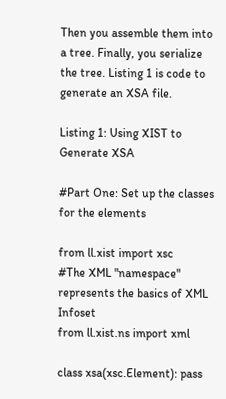Then you assemble them into a tree. Finally, you serialize the tree. Listing 1 is code to generate an XSA file.

Listing 1: Using XIST to Generate XSA

#Part One: Set up the classes for the elements

from ll.xist import xsc
#The XML "namespace" represents the basics of XML Infoset
from ll.xist.ns import xml

class xsa(xsc.Element): pass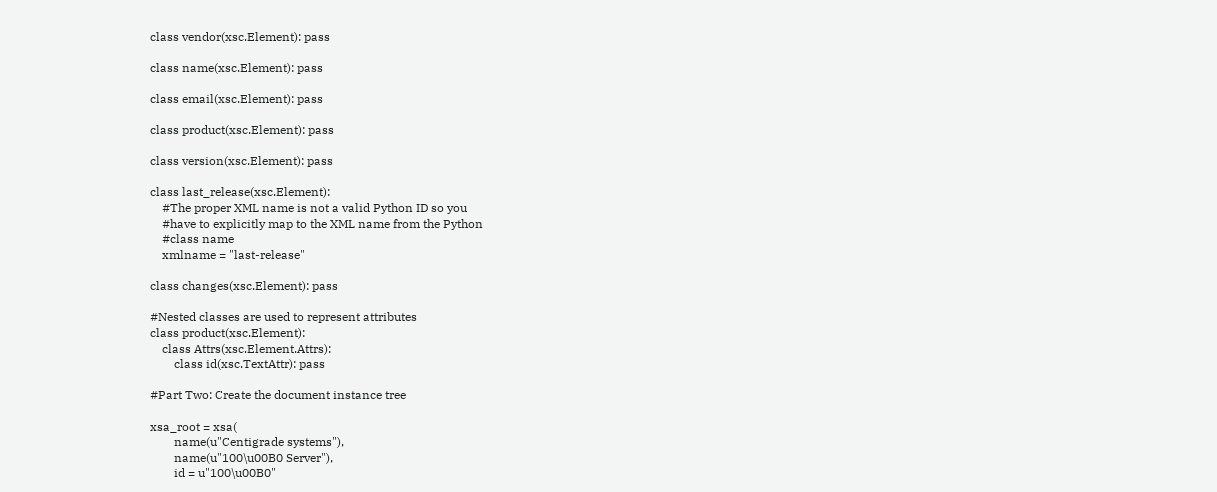class vendor(xsc.Element): pass

class name(xsc.Element): pass

class email(xsc.Element): pass

class product(xsc.Element): pass

class version(xsc.Element): pass

class last_release(xsc.Element):
    #The proper XML name is not a valid Python ID so you
    #have to explicitly map to the XML name from the Python
    #class name
    xmlname = "last-release"

class changes(xsc.Element): pass

#Nested classes are used to represent attributes
class product(xsc.Element):
    class Attrs(xsc.Element.Attrs):
        class id(xsc.TextAttr): pass

#Part Two: Create the document instance tree

xsa_root = xsa(
        name(u"Centigrade systems"),
        name(u"100\u00B0 Server"),
        id = u"100\u00B0"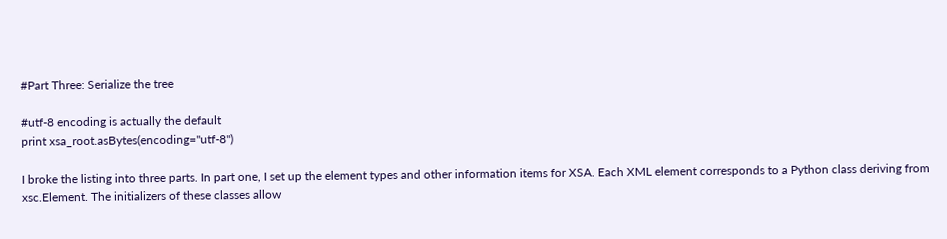#Part Three: Serialize the tree

#utf-8 encoding is actually the default
print xsa_root.asBytes(encoding="utf-8")

I broke the listing into three parts. In part one, I set up the element types and other information items for XSA. Each XML element corresponds to a Python class deriving from xsc.Element. The initializers of these classes allow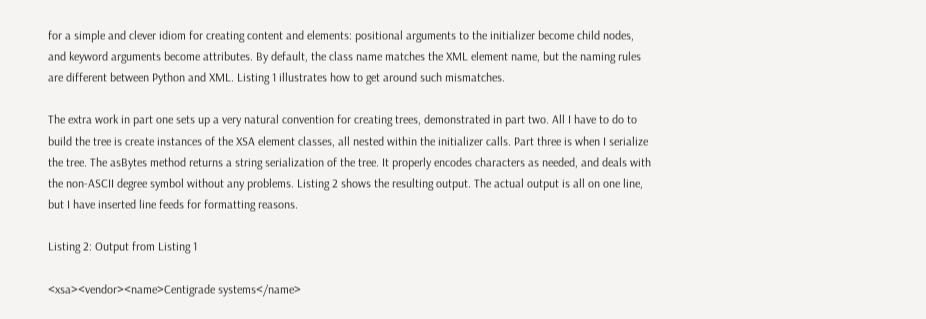for a simple and clever idiom for creating content and elements: positional arguments to the initializer become child nodes, and keyword arguments become attributes. By default, the class name matches the XML element name, but the naming rules are different between Python and XML. Listing 1 illustrates how to get around such mismatches.

The extra work in part one sets up a very natural convention for creating trees, demonstrated in part two. All I have to do to build the tree is create instances of the XSA element classes, all nested within the initializer calls. Part three is when I serialize the tree. The asBytes method returns a string serialization of the tree. It properly encodes characters as needed, and deals with the non-ASCII degree symbol without any problems. Listing 2 shows the resulting output. The actual output is all on one line, but I have inserted line feeds for formatting reasons.

Listing 2: Output from Listing 1

<xsa><vendor><name>Centigrade systems</name>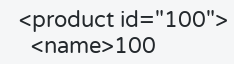<product id="100">
  <name>100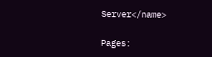Server</name>

Pages: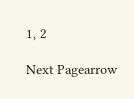1, 2

Next Pagearrow